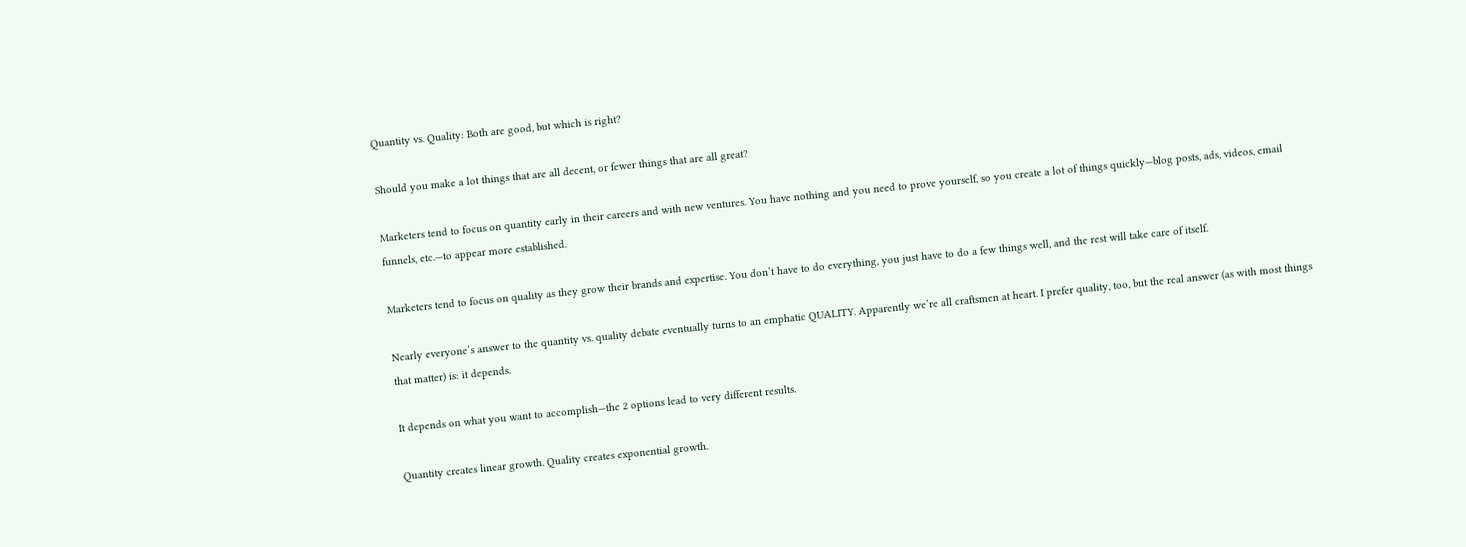Quantity vs. Quality: Both are good, but which is right?

Should you make a lot things that are all decent, or fewer things that are all great?

Marketers tend to focus on quantity early in their careers and with new ventures. You have nothing and you need to prove yourself, so you create a lot of things quickly—blog posts, ads, videos, email funnels, etc.—to appear more established.

Marketers tend to focus on quality as they grow their brands and expertise. You don’t have to do everything, you just have to do a few things well, and the rest will take care of itself.

Nearly everyone’s answer to the quantity vs. quality debate eventually turns to an emphatic QUALITY. Apparently we’re all craftsmen at heart. I prefer quality, too, but the real answer (as with most things that matter) is: it depends.

It depends on what you want to accomplish—the 2 options lead to very different results.

Quantity creates linear growth. Quality creates exponential growth.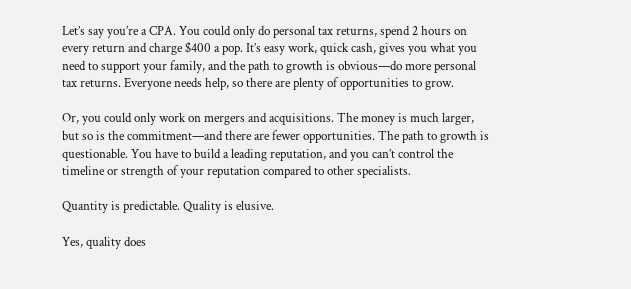Let’s say you’re a CPA. You could only do personal tax returns, spend 2 hours on every return and charge $400 a pop. It’s easy work, quick cash, gives you what you need to support your family, and the path to growth is obvious—do more personal tax returns. Everyone needs help, so there are plenty of opportunities to grow.

Or, you could only work on mergers and acquisitions. The money is much larger, but so is the commitment—and there are fewer opportunities. The path to growth is questionable. You have to build a leading reputation, and you can’t control the timeline or strength of your reputation compared to other specialists.

Quantity is predictable. Quality is elusive.

Yes, quality does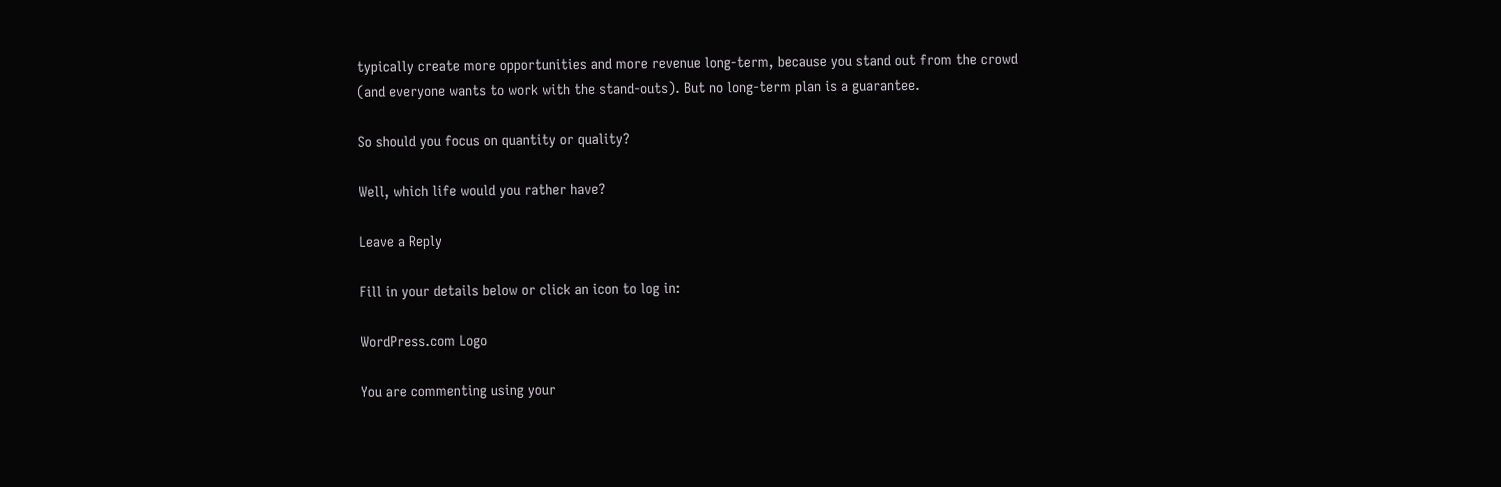typically create more opportunities and more revenue long-term, because you stand out from the crowd (and everyone wants to work with the stand-outs). But no long-term plan is a guarantee.

So should you focus on quantity or quality?

Well, which life would you rather have?

Leave a Reply

Fill in your details below or click an icon to log in:

WordPress.com Logo

You are commenting using your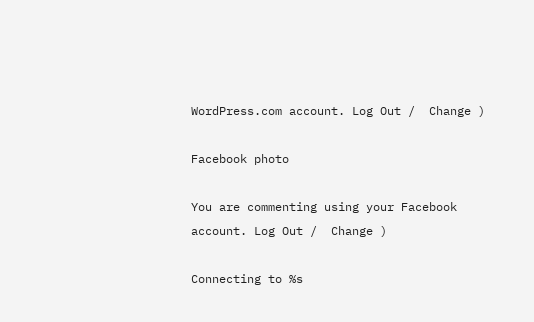WordPress.com account. Log Out /  Change )

Facebook photo

You are commenting using your Facebook account. Log Out /  Change )

Connecting to %s